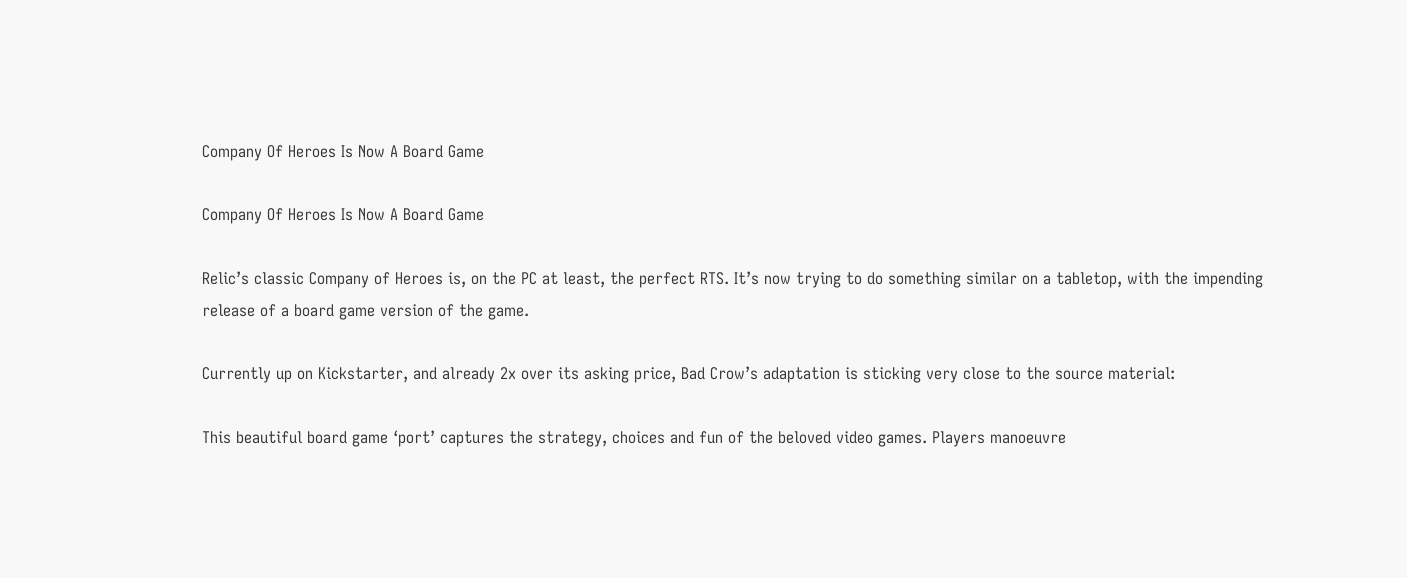Company Of Heroes Is Now A Board Game

Company Of Heroes Is Now A Board Game

Relic’s classic Company of Heroes is, on the PC at least, the perfect RTS. It’s now trying to do something similar on a tabletop, with the impending release of a board game version of the game.

Currently up on Kickstarter, and already 2x over its asking price, Bad Crow’s adaptation is sticking very close to the source material:

This beautiful board game ‘port’ captures the strategy, choices and fun of the beloved video games. Players manoeuvre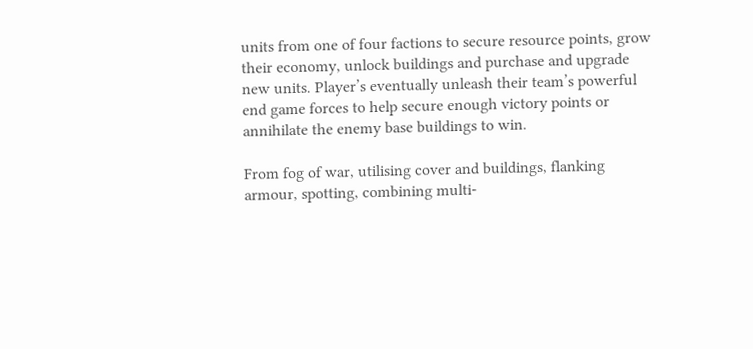units from one of four factions to secure resource points, grow their economy, unlock buildings and purchase and upgrade new units. Player’s eventually unleash their team’s powerful end game forces to help secure enough victory points or annihilate the enemy base buildings to win.

From fog of war, utilising cover and buildings, flanking armour, spotting, combining multi-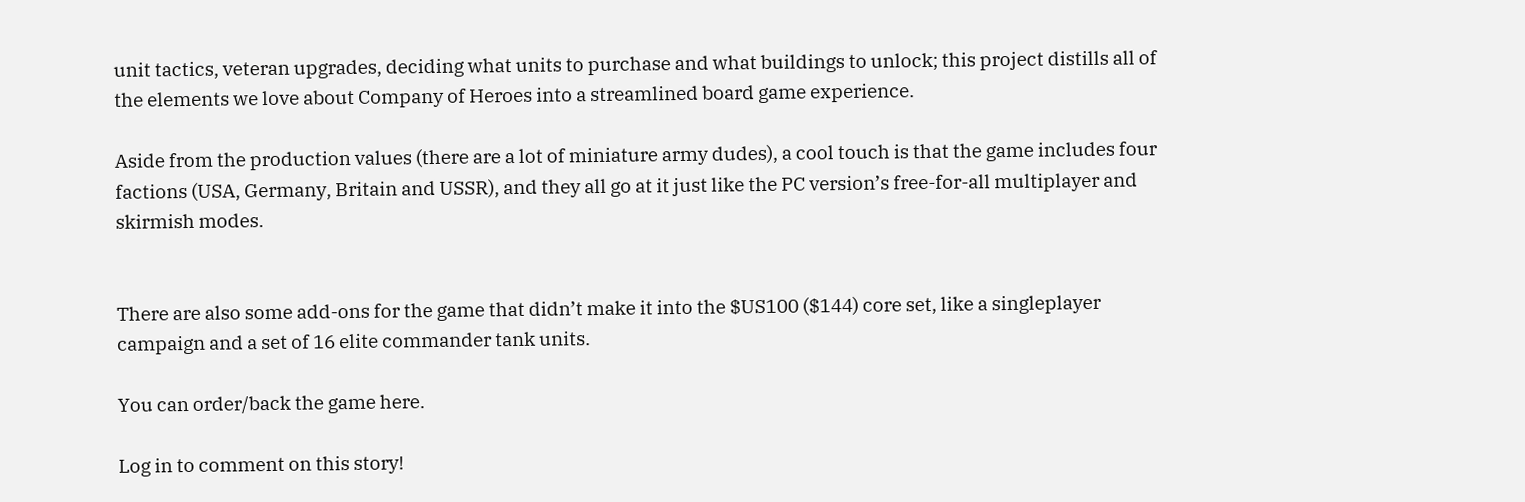unit tactics, veteran upgrades, deciding what units to purchase and what buildings to unlock; this project distills all of the elements we love about Company of Heroes into a streamlined board game experience.

Aside from the production values (there are a lot of miniature army dudes), a cool touch is that the game includes four factions (USA, Germany, Britain and USSR), and they all go at it just like the PC version’s free-for-all multiplayer and skirmish modes.


There are also some add-ons for the game that didn’t make it into the $US100 ($144) core set, like a singleplayer campaign and a set of 16 elite commander tank units.

You can order/back the game here.

Log in to comment on this story!